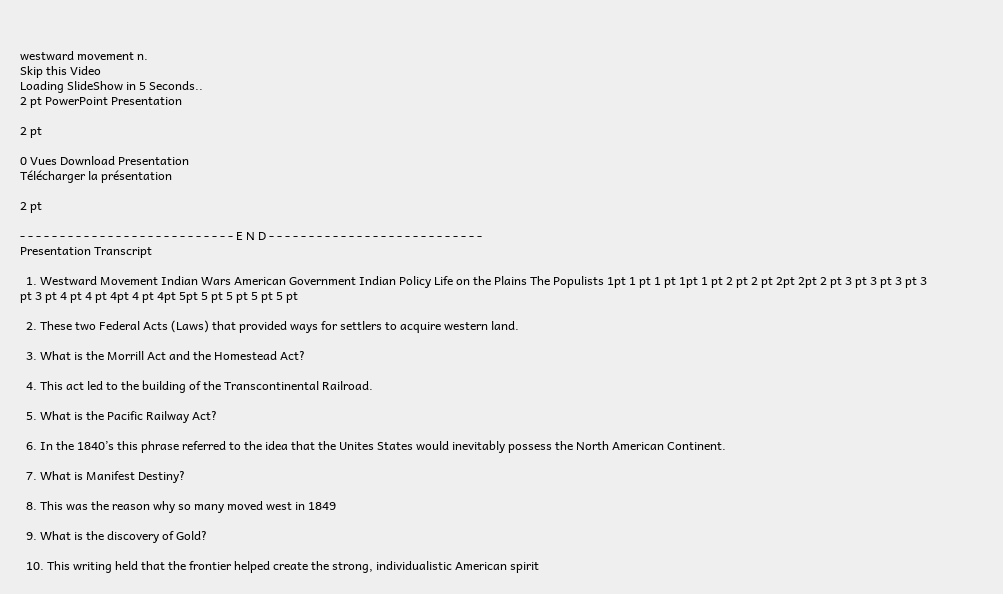westward movement n.
Skip this Video
Loading SlideShow in 5 Seconds..
2 pt PowerPoint Presentation

2 pt

0 Vues Download Presentation
Télécharger la présentation

2 pt

- - - - - - - - - - - - - - - - - - - - - - - - - - - E N D - - - - - - - - - - - - - - - - - - - - - - - - - - -
Presentation Transcript

  1. Westward Movement Indian Wars American Government Indian Policy Life on the Plains The Populists 1pt 1 pt 1 pt 1pt 1 pt 2 pt 2 pt 2pt 2pt 2 pt 3 pt 3 pt 3 pt 3 pt 3 pt 4 pt 4 pt 4pt 4 pt 4pt 5pt 5 pt 5 pt 5 pt 5 pt

  2. These two Federal Acts (Laws) that provided ways for settlers to acquire western land.

  3. What is the Morrill Act and the Homestead Act?

  4. This act led to the building of the Transcontinental Railroad.

  5. What is the Pacific Railway Act?

  6. In the 1840’s this phrase referred to the idea that the Unites States would inevitably possess the North American Continent.

  7. What is Manifest Destiny?

  8. This was the reason why so many moved west in 1849

  9. What is the discovery of Gold?

  10. This writing held that the frontier helped create the strong, individualistic American spirit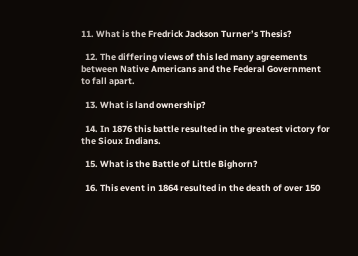11. What is the Fredrick Jackson Turner’s Thesis?

  12. The differing views of this led many agreements between Native Americans and the Federal Government to fall apart.

  13. What is land ownership?

  14. In 1876 this battle resulted in the greatest victory for the Sioux Indians.

  15. What is the Battle of Little Bighorn?

  16. This event in 1864 resulted in the death of over 150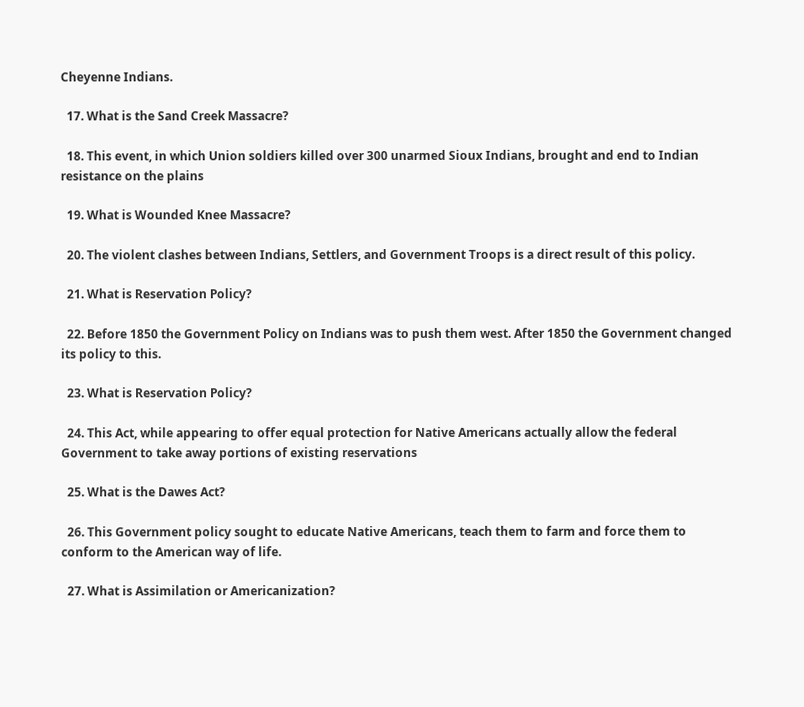Cheyenne Indians.

  17. What is the Sand Creek Massacre?

  18. This event, in which Union soldiers killed over 300 unarmed Sioux Indians, brought and end to Indian resistance on the plains

  19. What is Wounded Knee Massacre?

  20. The violent clashes between Indians, Settlers, and Government Troops is a direct result of this policy.

  21. What is Reservation Policy?

  22. Before 1850 the Government Policy on Indians was to push them west. After 1850 the Government changed its policy to this.

  23. What is Reservation Policy?

  24. This Act, while appearing to offer equal protection for Native Americans actually allow the federal Government to take away portions of existing reservations

  25. What is the Dawes Act?

  26. This Government policy sought to educate Native Americans, teach them to farm and force them to conform to the American way of life.

  27. What is Assimilation or Americanization?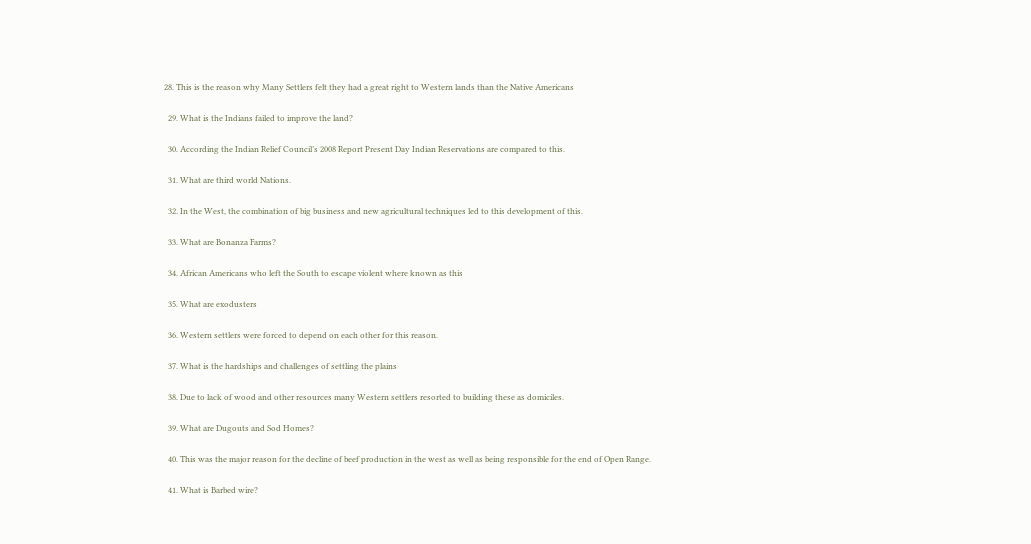28. This is the reason why Many Settlers felt they had a great right to Western lands than the Native Americans

  29. What is the Indians failed to improve the land?

  30. According the Indian Relief Council’s 2008 Report Present Day Indian Reservations are compared to this.

  31. What are third world Nations.

  32. In the West, the combination of big business and new agricultural techniques led to this development of this.

  33. What are Bonanza Farms?

  34. African Americans who left the South to escape violent where known as this

  35. What are exodusters

  36. Western settlers were forced to depend on each other for this reason.

  37. What is the hardships and challenges of settling the plains

  38. Due to lack of wood and other resources many Western settlers resorted to building these as domiciles.

  39. What are Dugouts and Sod Homes?

  40. This was the major reason for the decline of beef production in the west as well as being responsible for the end of Open Range.

  41. What is Barbed wire?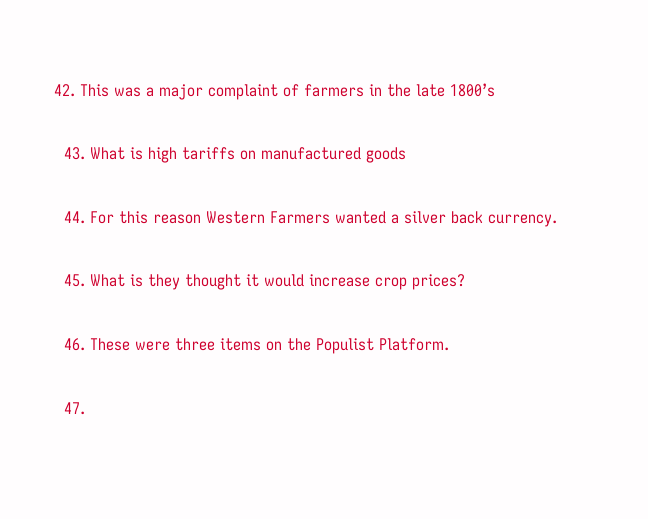42. This was a major complaint of farmers in the late 1800’s

  43. What is high tariffs on manufactured goods

  44. For this reason Western Farmers wanted a silver back currency.

  45. What is they thought it would increase crop prices?

  46. These were three items on the Populist Platform.

  47.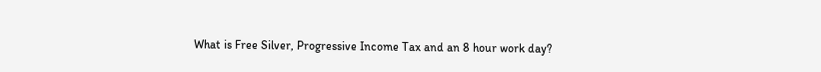What is Free Silver, Progressive Income Tax and an 8 hour work day?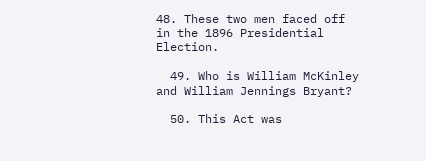48. These two men faced off in the 1896 Presidential Election.

  49. Who is William McKinley and William Jennings Bryant?

  50. This Act was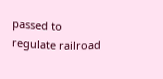passed to regulate railroad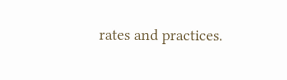rates and practices.